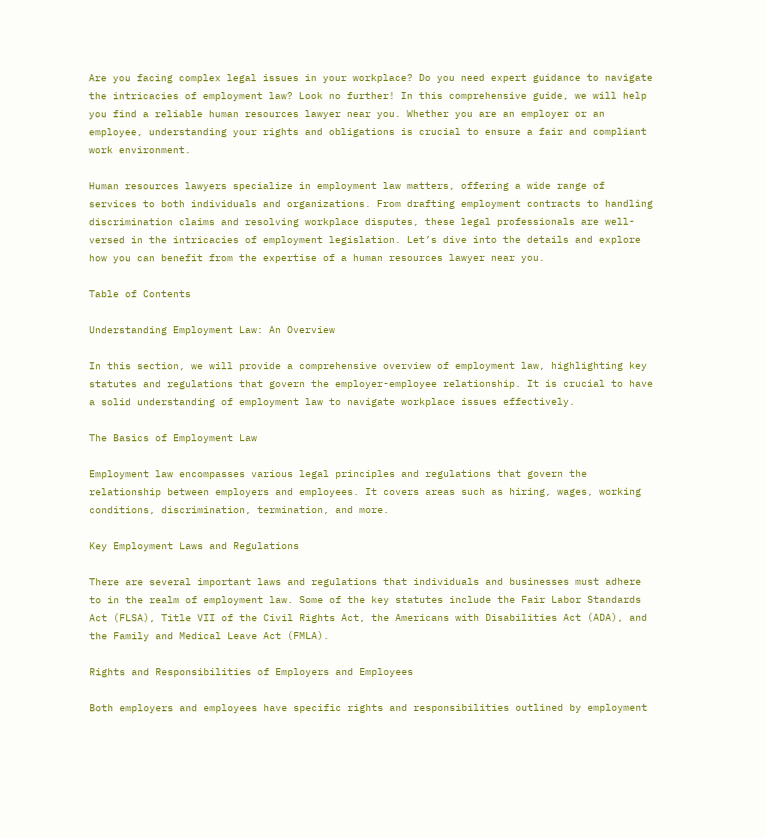Are you facing complex legal issues in your workplace? Do you need expert guidance to navigate the intricacies of employment law? Look no further! In this comprehensive guide, we will help you find a reliable human resources lawyer near you. Whether you are an employer or an employee, understanding your rights and obligations is crucial to ensure a fair and compliant work environment.

Human resources lawyers specialize in employment law matters, offering a wide range of services to both individuals and organizations. From drafting employment contracts to handling discrimination claims and resolving workplace disputes, these legal professionals are well-versed in the intricacies of employment legislation. Let’s dive into the details and explore how you can benefit from the expertise of a human resources lawyer near you.

Table of Contents

Understanding Employment Law: An Overview

In this section, we will provide a comprehensive overview of employment law, highlighting key statutes and regulations that govern the employer-employee relationship. It is crucial to have a solid understanding of employment law to navigate workplace issues effectively.

The Basics of Employment Law

Employment law encompasses various legal principles and regulations that govern the relationship between employers and employees. It covers areas such as hiring, wages, working conditions, discrimination, termination, and more.

Key Employment Laws and Regulations

There are several important laws and regulations that individuals and businesses must adhere to in the realm of employment law. Some of the key statutes include the Fair Labor Standards Act (FLSA), Title VII of the Civil Rights Act, the Americans with Disabilities Act (ADA), and the Family and Medical Leave Act (FMLA).

Rights and Responsibilities of Employers and Employees

Both employers and employees have specific rights and responsibilities outlined by employment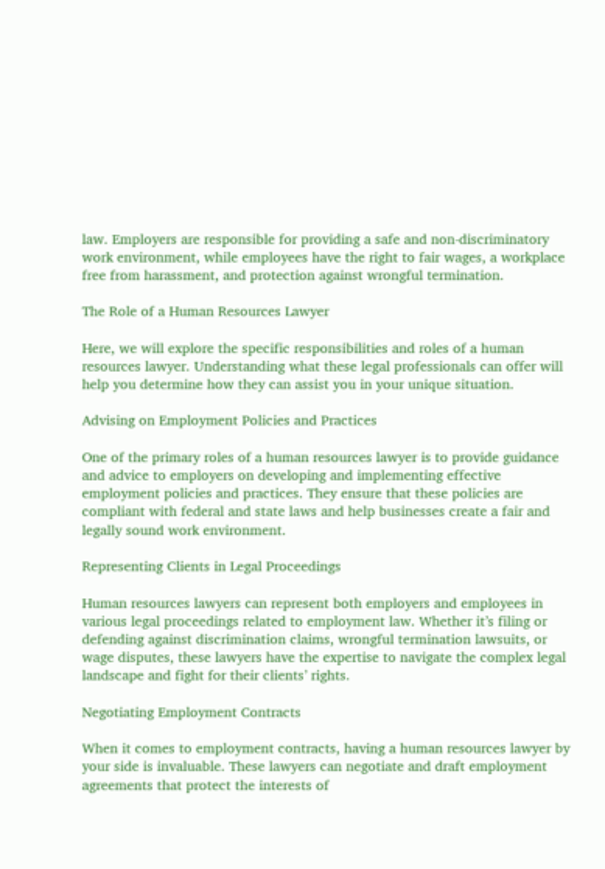law. Employers are responsible for providing a safe and non-discriminatory work environment, while employees have the right to fair wages, a workplace free from harassment, and protection against wrongful termination.

The Role of a Human Resources Lawyer

Here, we will explore the specific responsibilities and roles of a human resources lawyer. Understanding what these legal professionals can offer will help you determine how they can assist you in your unique situation.

Advising on Employment Policies and Practices

One of the primary roles of a human resources lawyer is to provide guidance and advice to employers on developing and implementing effective employment policies and practices. They ensure that these policies are compliant with federal and state laws and help businesses create a fair and legally sound work environment.

Representing Clients in Legal Proceedings

Human resources lawyers can represent both employers and employees in various legal proceedings related to employment law. Whether it’s filing or defending against discrimination claims, wrongful termination lawsuits, or wage disputes, these lawyers have the expertise to navigate the complex legal landscape and fight for their clients’ rights.

Negotiating Employment Contracts

When it comes to employment contracts, having a human resources lawyer by your side is invaluable. These lawyers can negotiate and draft employment agreements that protect the interests of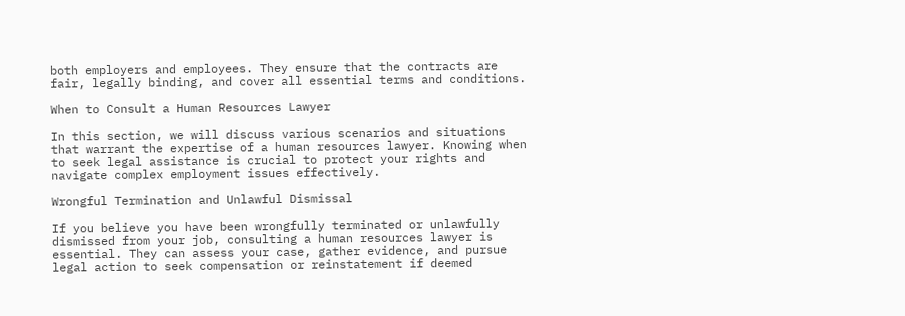both employers and employees. They ensure that the contracts are fair, legally binding, and cover all essential terms and conditions.

When to Consult a Human Resources Lawyer

In this section, we will discuss various scenarios and situations that warrant the expertise of a human resources lawyer. Knowing when to seek legal assistance is crucial to protect your rights and navigate complex employment issues effectively.

Wrongful Termination and Unlawful Dismissal

If you believe you have been wrongfully terminated or unlawfully dismissed from your job, consulting a human resources lawyer is essential. They can assess your case, gather evidence, and pursue legal action to seek compensation or reinstatement if deemed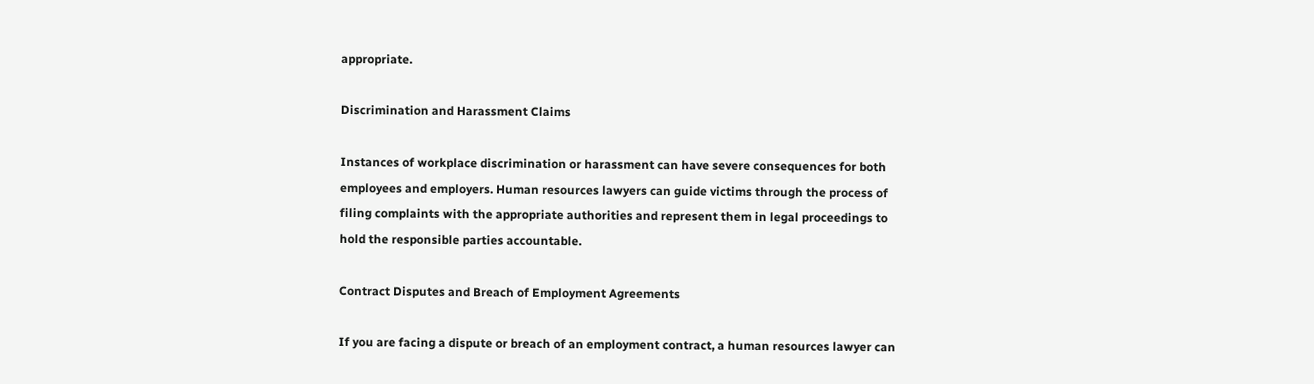appropriate.

Discrimination and Harassment Claims

Instances of workplace discrimination or harassment can have severe consequences for both employees and employers. Human resources lawyers can guide victims through the process of filing complaints with the appropriate authorities and represent them in legal proceedings to hold the responsible parties accountable.

Contract Disputes and Breach of Employment Agreements

If you are facing a dispute or breach of an employment contract, a human resources lawyer can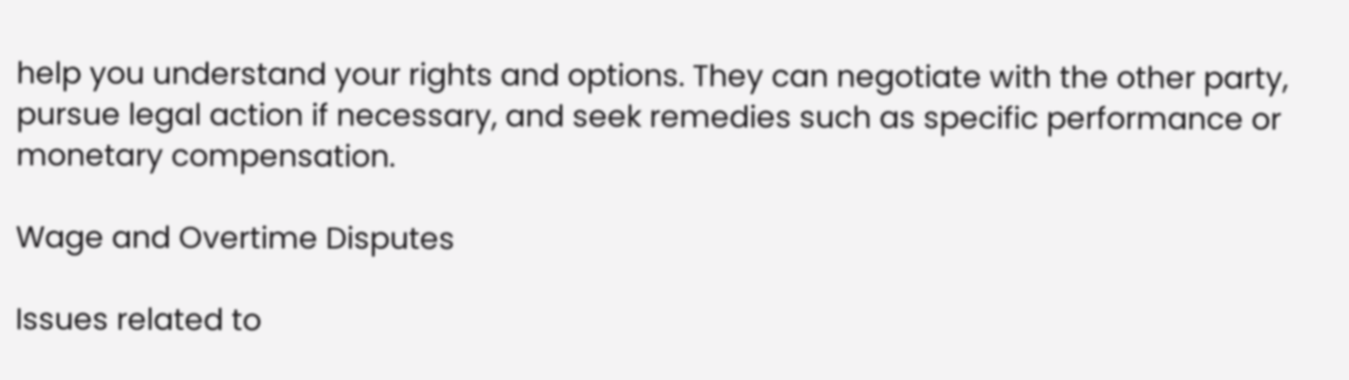help you understand your rights and options. They can negotiate with the other party, pursue legal action if necessary, and seek remedies such as specific performance or monetary compensation.

Wage and Overtime Disputes

Issues related to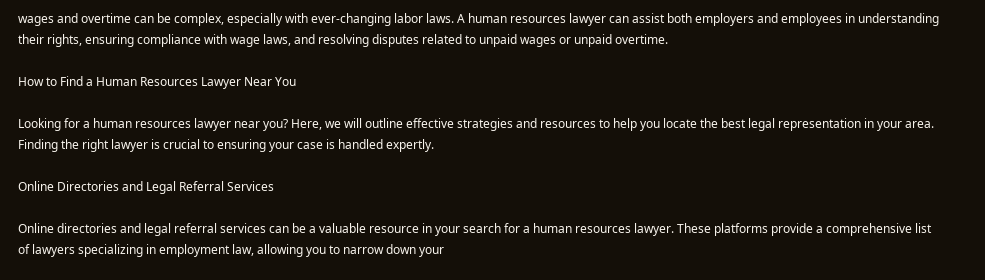wages and overtime can be complex, especially with ever-changing labor laws. A human resources lawyer can assist both employers and employees in understanding their rights, ensuring compliance with wage laws, and resolving disputes related to unpaid wages or unpaid overtime.

How to Find a Human Resources Lawyer Near You

Looking for a human resources lawyer near you? Here, we will outline effective strategies and resources to help you locate the best legal representation in your area. Finding the right lawyer is crucial to ensuring your case is handled expertly.

Online Directories and Legal Referral Services

Online directories and legal referral services can be a valuable resource in your search for a human resources lawyer. These platforms provide a comprehensive list of lawyers specializing in employment law, allowing you to narrow down your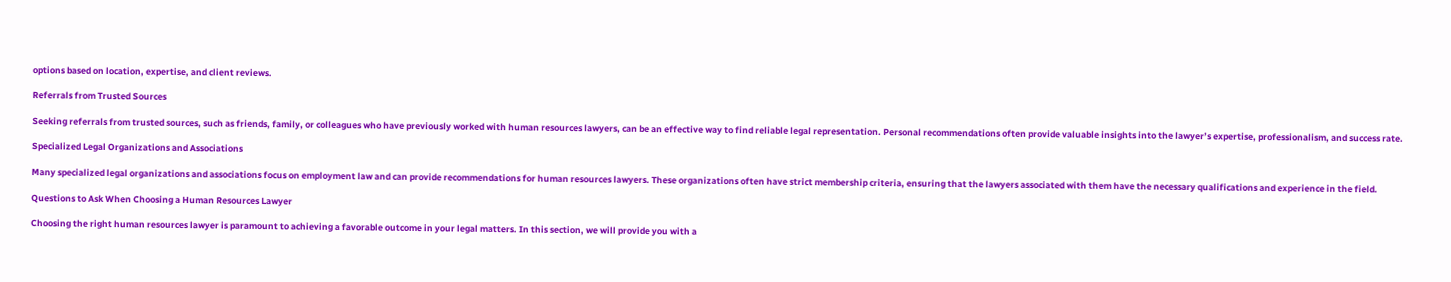options based on location, expertise, and client reviews.

Referrals from Trusted Sources

Seeking referrals from trusted sources, such as friends, family, or colleagues who have previously worked with human resources lawyers, can be an effective way to find reliable legal representation. Personal recommendations often provide valuable insights into the lawyer’s expertise, professionalism, and success rate.

Specialized Legal Organizations and Associations

Many specialized legal organizations and associations focus on employment law and can provide recommendations for human resources lawyers. These organizations often have strict membership criteria, ensuring that the lawyers associated with them have the necessary qualifications and experience in the field.

Questions to Ask When Choosing a Human Resources Lawyer

Choosing the right human resources lawyer is paramount to achieving a favorable outcome in your legal matters. In this section, we will provide you with a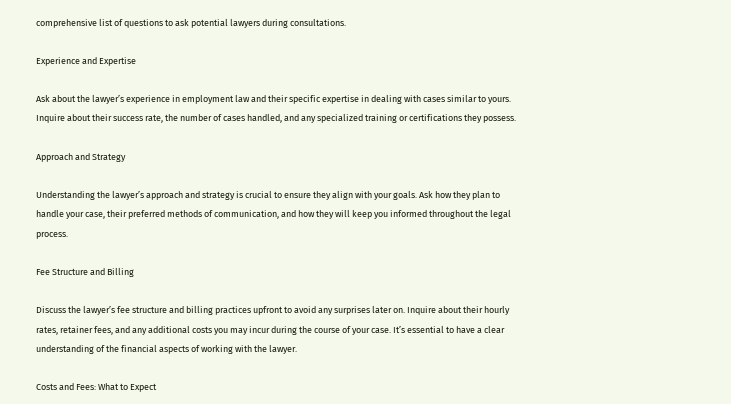comprehensive list of questions to ask potential lawyers during consultations.

Experience and Expertise

Ask about the lawyer’s experience in employment law and their specific expertise in dealing with cases similar to yours. Inquire about their success rate, the number of cases handled, and any specialized training or certifications they possess.

Approach and Strategy

Understanding the lawyer’s approach and strategy is crucial to ensure they align with your goals. Ask how they plan to handle your case, their preferred methods of communication, and how they will keep you informed throughout the legal process.

Fee Structure and Billing

Discuss the lawyer’s fee structure and billing practices upfront to avoid any surprises later on. Inquire about their hourly rates, retainer fees, and any additional costs you may incur during the course of your case. It’s essential to have a clear understanding of the financial aspects of working with the lawyer.

Costs and Fees: What to Expect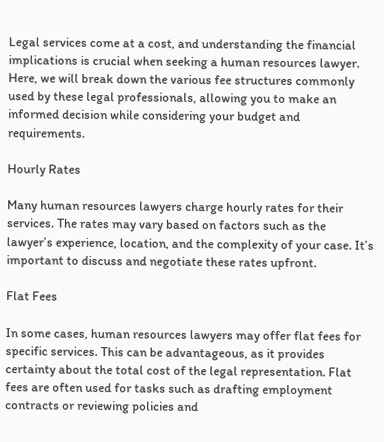Legal services come at a cost, and understanding the financial implications is crucial when seeking a human resources lawyer. Here, we will break down the various fee structures commonly used by these legal professionals, allowing you to make an informed decision while considering your budget and requirements.

Hourly Rates

Many human resources lawyers charge hourly rates for their services. The rates may vary based on factors such as the lawyer’s experience, location, and the complexity of your case. It’s important to discuss and negotiate these rates upfront.

Flat Fees

In some cases, human resources lawyers may offer flat fees for specific services. This can be advantageous, as it provides certainty about the total cost of the legal representation. Flat fees are often used for tasks such as drafting employment contracts or reviewing policies and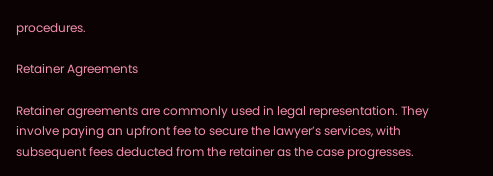procedures.

Retainer Agreements

Retainer agreements are commonly used in legal representation. They involve paying an upfront fee to secure the lawyer’s services, with subsequent fees deducted from the retainer as the case progresses.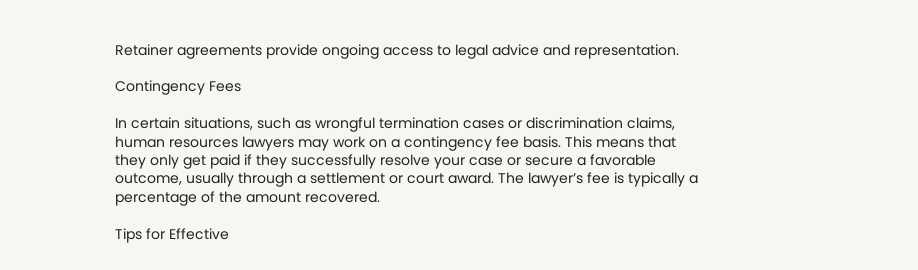Retainer agreements provide ongoing access to legal advice and representation.

Contingency Fees

In certain situations, such as wrongful termination cases or discrimination claims, human resources lawyers may work on a contingency fee basis. This means that they only get paid if they successfully resolve your case or secure a favorable outcome, usually through a settlement or court award. The lawyer’s fee is typically a percentage of the amount recovered.

Tips for Effective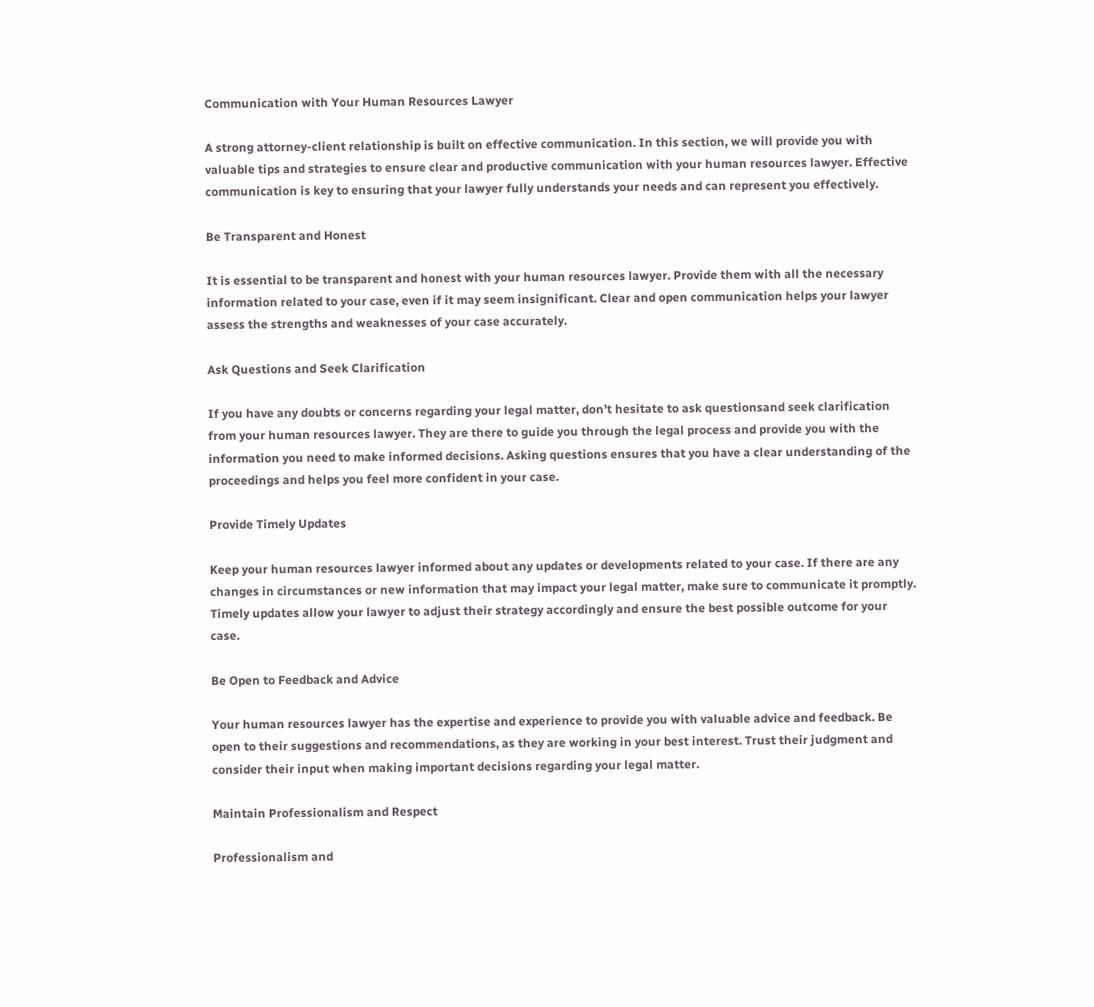Communication with Your Human Resources Lawyer

A strong attorney-client relationship is built on effective communication. In this section, we will provide you with valuable tips and strategies to ensure clear and productive communication with your human resources lawyer. Effective communication is key to ensuring that your lawyer fully understands your needs and can represent you effectively.

Be Transparent and Honest

It is essential to be transparent and honest with your human resources lawyer. Provide them with all the necessary information related to your case, even if it may seem insignificant. Clear and open communication helps your lawyer assess the strengths and weaknesses of your case accurately.

Ask Questions and Seek Clarification

If you have any doubts or concerns regarding your legal matter, don’t hesitate to ask questionsand seek clarification from your human resources lawyer. They are there to guide you through the legal process and provide you with the information you need to make informed decisions. Asking questions ensures that you have a clear understanding of the proceedings and helps you feel more confident in your case.

Provide Timely Updates

Keep your human resources lawyer informed about any updates or developments related to your case. If there are any changes in circumstances or new information that may impact your legal matter, make sure to communicate it promptly. Timely updates allow your lawyer to adjust their strategy accordingly and ensure the best possible outcome for your case.

Be Open to Feedback and Advice

Your human resources lawyer has the expertise and experience to provide you with valuable advice and feedback. Be open to their suggestions and recommendations, as they are working in your best interest. Trust their judgment and consider their input when making important decisions regarding your legal matter.

Maintain Professionalism and Respect

Professionalism and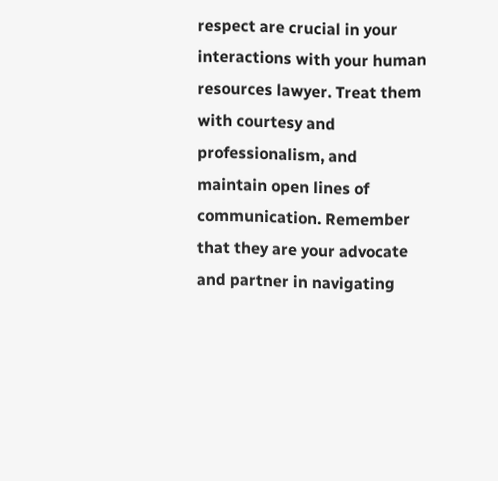respect are crucial in your interactions with your human resources lawyer. Treat them with courtesy and professionalism, and maintain open lines of communication. Remember that they are your advocate and partner in navigating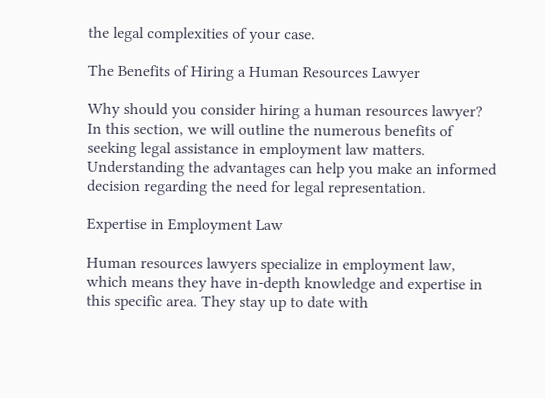the legal complexities of your case.

The Benefits of Hiring a Human Resources Lawyer

Why should you consider hiring a human resources lawyer? In this section, we will outline the numerous benefits of seeking legal assistance in employment law matters. Understanding the advantages can help you make an informed decision regarding the need for legal representation.

Expertise in Employment Law

Human resources lawyers specialize in employment law, which means they have in-depth knowledge and expertise in this specific area. They stay up to date with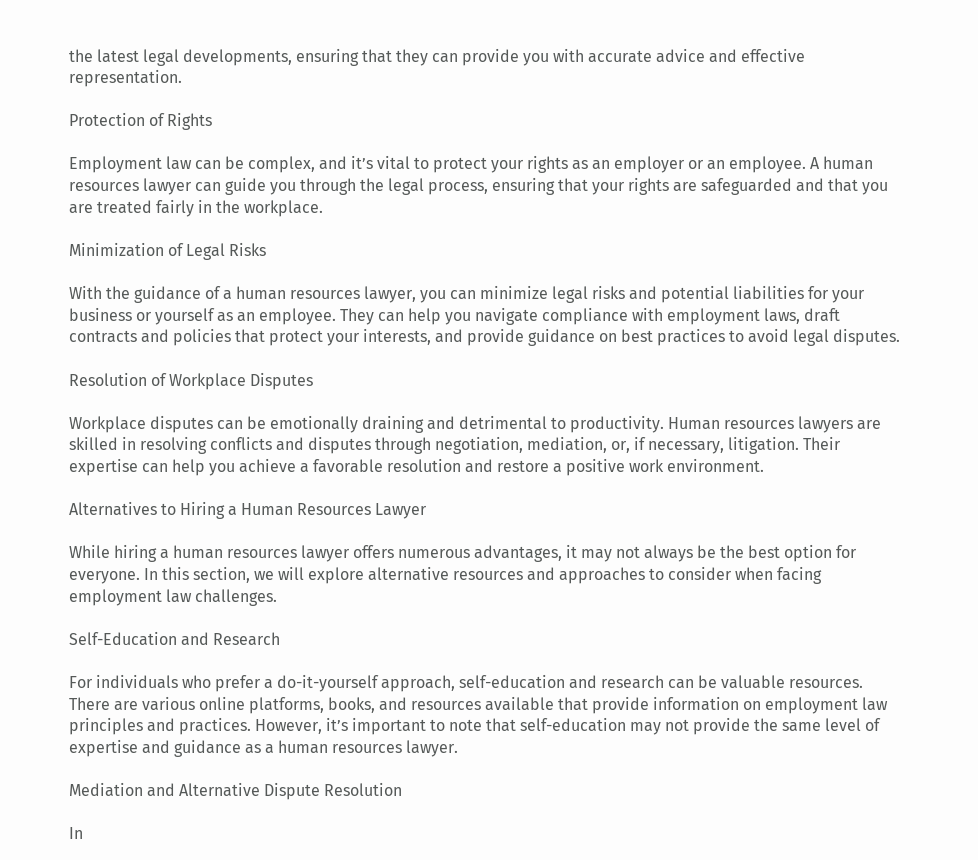the latest legal developments, ensuring that they can provide you with accurate advice and effective representation.

Protection of Rights

Employment law can be complex, and it’s vital to protect your rights as an employer or an employee. A human resources lawyer can guide you through the legal process, ensuring that your rights are safeguarded and that you are treated fairly in the workplace.

Minimization of Legal Risks

With the guidance of a human resources lawyer, you can minimize legal risks and potential liabilities for your business or yourself as an employee. They can help you navigate compliance with employment laws, draft contracts and policies that protect your interests, and provide guidance on best practices to avoid legal disputes.

Resolution of Workplace Disputes

Workplace disputes can be emotionally draining and detrimental to productivity. Human resources lawyers are skilled in resolving conflicts and disputes through negotiation, mediation, or, if necessary, litigation. Their expertise can help you achieve a favorable resolution and restore a positive work environment.

Alternatives to Hiring a Human Resources Lawyer

While hiring a human resources lawyer offers numerous advantages, it may not always be the best option for everyone. In this section, we will explore alternative resources and approaches to consider when facing employment law challenges.

Self-Education and Research

For individuals who prefer a do-it-yourself approach, self-education and research can be valuable resources. There are various online platforms, books, and resources available that provide information on employment law principles and practices. However, it’s important to note that self-education may not provide the same level of expertise and guidance as a human resources lawyer.

Mediation and Alternative Dispute Resolution

In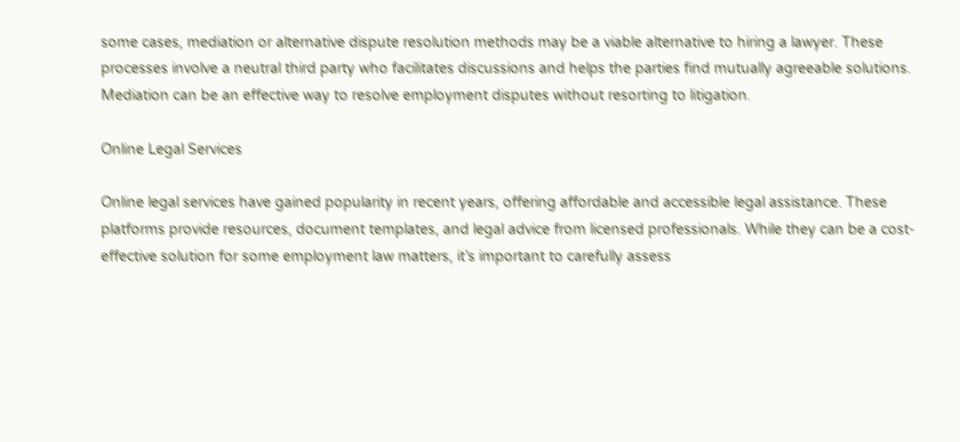some cases, mediation or alternative dispute resolution methods may be a viable alternative to hiring a lawyer. These processes involve a neutral third party who facilitates discussions and helps the parties find mutually agreeable solutions. Mediation can be an effective way to resolve employment disputes without resorting to litigation.

Online Legal Services

Online legal services have gained popularity in recent years, offering affordable and accessible legal assistance. These platforms provide resources, document templates, and legal advice from licensed professionals. While they can be a cost-effective solution for some employment law matters, it’s important to carefully assess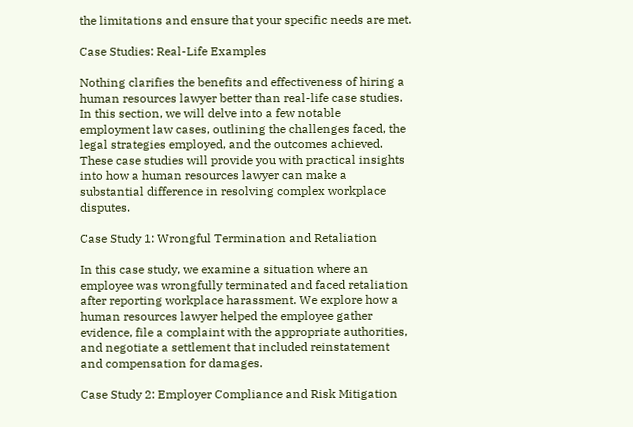the limitations and ensure that your specific needs are met.

Case Studies: Real-Life Examples

Nothing clarifies the benefits and effectiveness of hiring a human resources lawyer better than real-life case studies. In this section, we will delve into a few notable employment law cases, outlining the challenges faced, the legal strategies employed, and the outcomes achieved. These case studies will provide you with practical insights into how a human resources lawyer can make a substantial difference in resolving complex workplace disputes.

Case Study 1: Wrongful Termination and Retaliation

In this case study, we examine a situation where an employee was wrongfully terminated and faced retaliation after reporting workplace harassment. We explore how a human resources lawyer helped the employee gather evidence, file a complaint with the appropriate authorities, and negotiate a settlement that included reinstatement and compensation for damages.

Case Study 2: Employer Compliance and Risk Mitigation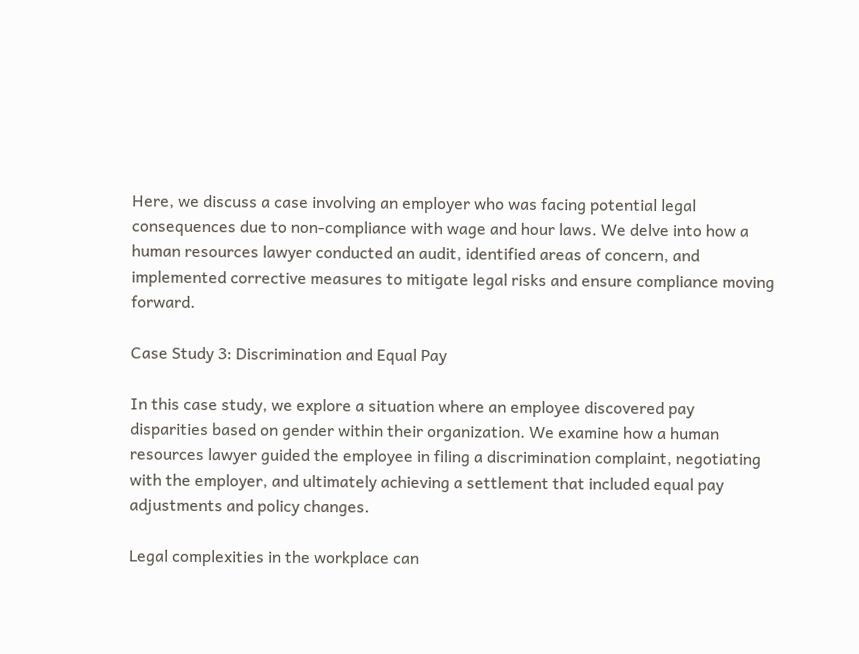Here, we discuss a case involving an employer who was facing potential legal consequences due to non-compliance with wage and hour laws. We delve into how a human resources lawyer conducted an audit, identified areas of concern, and implemented corrective measures to mitigate legal risks and ensure compliance moving forward.

Case Study 3: Discrimination and Equal Pay

In this case study, we explore a situation where an employee discovered pay disparities based on gender within their organization. We examine how a human resources lawyer guided the employee in filing a discrimination complaint, negotiating with the employer, and ultimately achieving a settlement that included equal pay adjustments and policy changes.

Legal complexities in the workplace can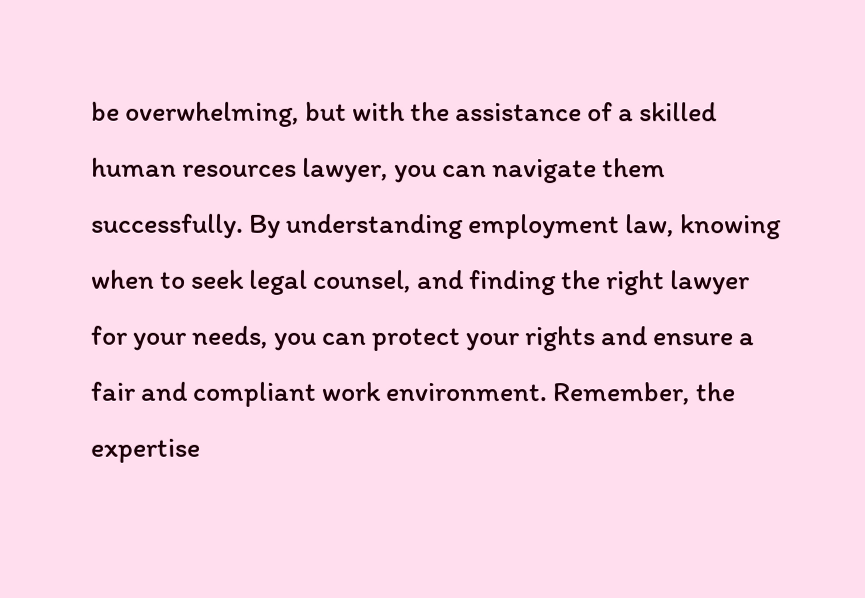be overwhelming, but with the assistance of a skilled human resources lawyer, you can navigate them successfully. By understanding employment law, knowing when to seek legal counsel, and finding the right lawyer for your needs, you can protect your rights and ensure a fair and compliant work environment. Remember, the expertise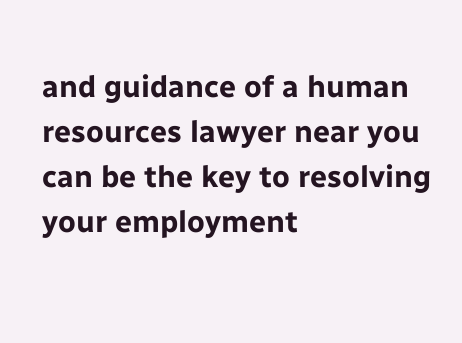and guidance of a human resources lawyer near you can be the key to resolving your employment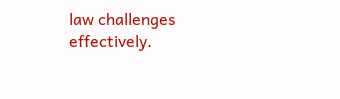law challenges effectively.